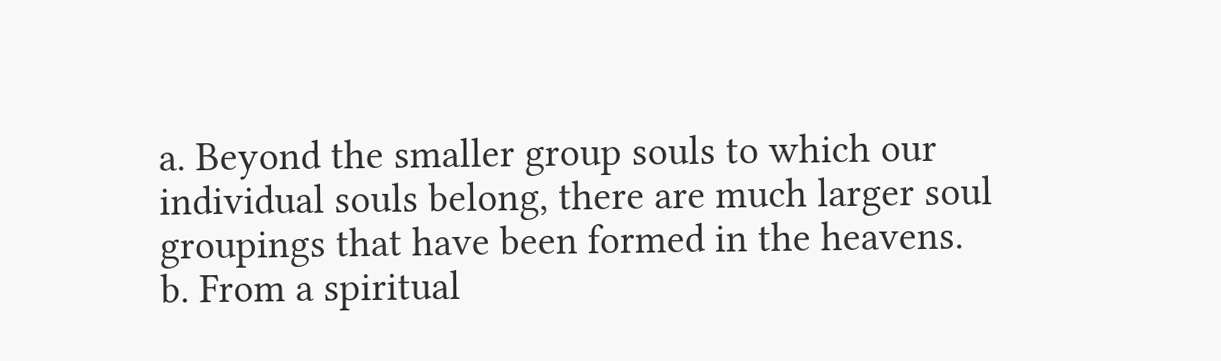a. Beyond the smaller group souls to which our individual souls belong, there are much larger soul groupings that have been formed in the heavens.
b. From a spiritual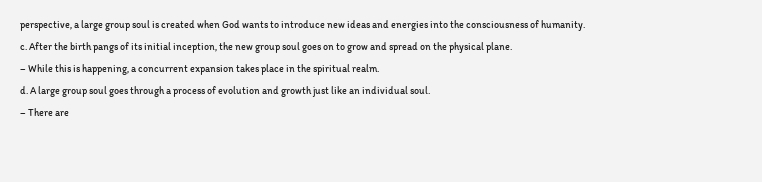perspective, a large group soul is created when God wants to introduce new ideas and energies into the consciousness of humanity.
c. After the birth pangs of its initial inception, the new group soul goes on to grow and spread on the physical plane.
– While this is happening, a concurrent expansion takes place in the spiritual realm.
d. A large group soul goes through a process of evolution and growth just like an individual soul.
– There are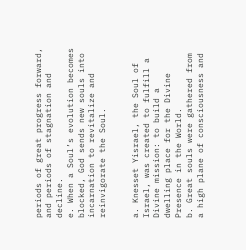periods of great progress forward, and periods of stagnation and decline.
e. When a Soul’s evolution becomes blocked, God sends new souls into incarnation to revitalize and reinvigorate the Soul.


a. Knesset Yisrael, the Soul of Israel, was created to fulfill a Divine mission: to build a dwelling place for the Divine Presence in the World.
b. Great souls were gathered from a high plane of consciousness and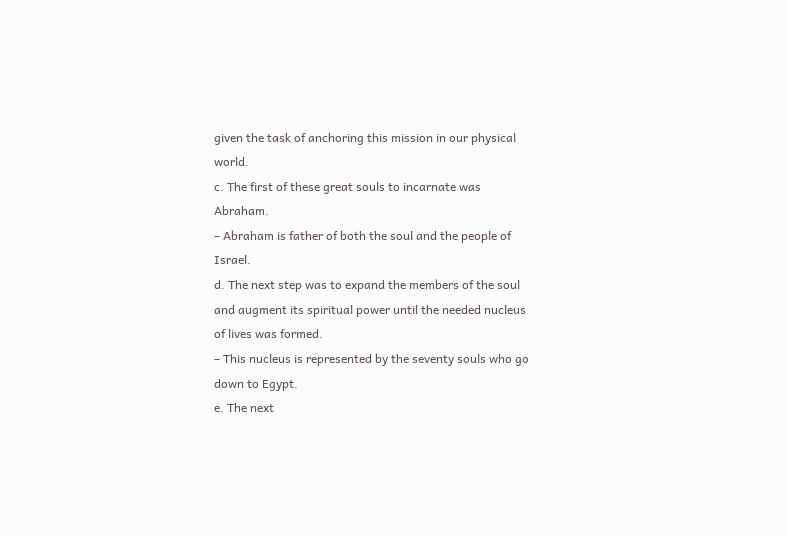given the task of anchoring this mission in our physical world.
c. The first of these great souls to incarnate was Abraham.
– Abraham is father of both the soul and the people of Israel.
d. The next step was to expand the members of the soul and augment its spiritual power until the needed nucleus of lives was formed.
– This nucleus is represented by the seventy souls who go down to Egypt.
e. The next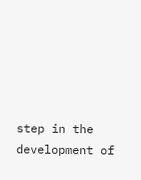step in the development of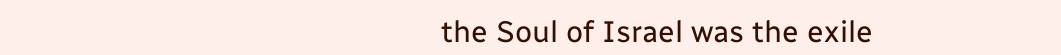the Soul of Israel was the exile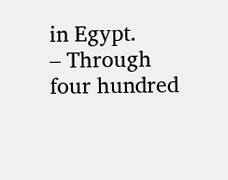in Egypt.
– Through four hundred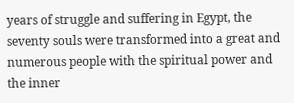years of struggle and suffering in Egypt, the seventy souls were transformed into a great and numerous people with the spiritual power and the inner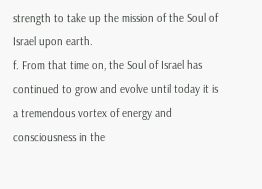strength to take up the mission of the Soul of Israel upon earth.
f. From that time on, the Soul of Israel has continued to grow and evolve until today it is a tremendous vortex of energy and consciousness in the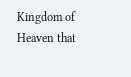Kingdom of Heaven that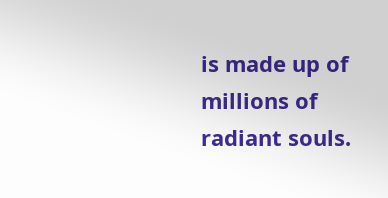is made up of millions of radiant souls.